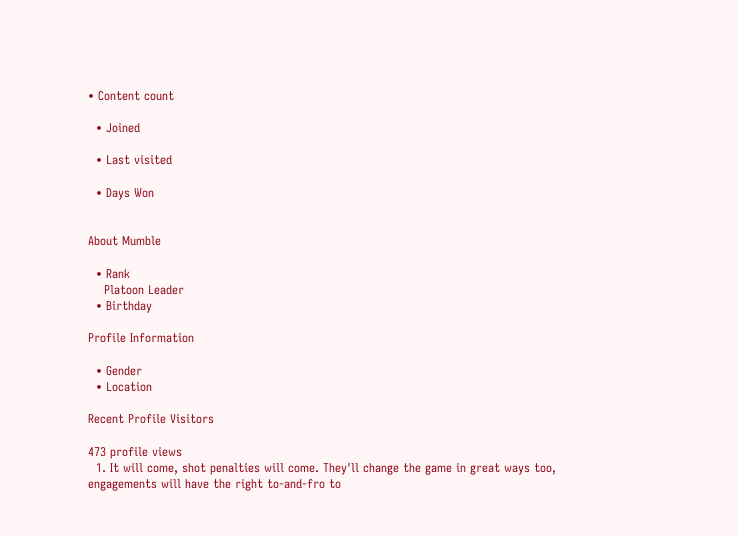• Content count

  • Joined

  • Last visited

  • Days Won


About Mumble

  • Rank
    Platoon Leader
  • Birthday

Profile Information

  • Gender
  • Location

Recent Profile Visitors

473 profile views
  1. It will come, shot penalties will come. They'll change the game in great ways too, engagements will have the right to-and-fro to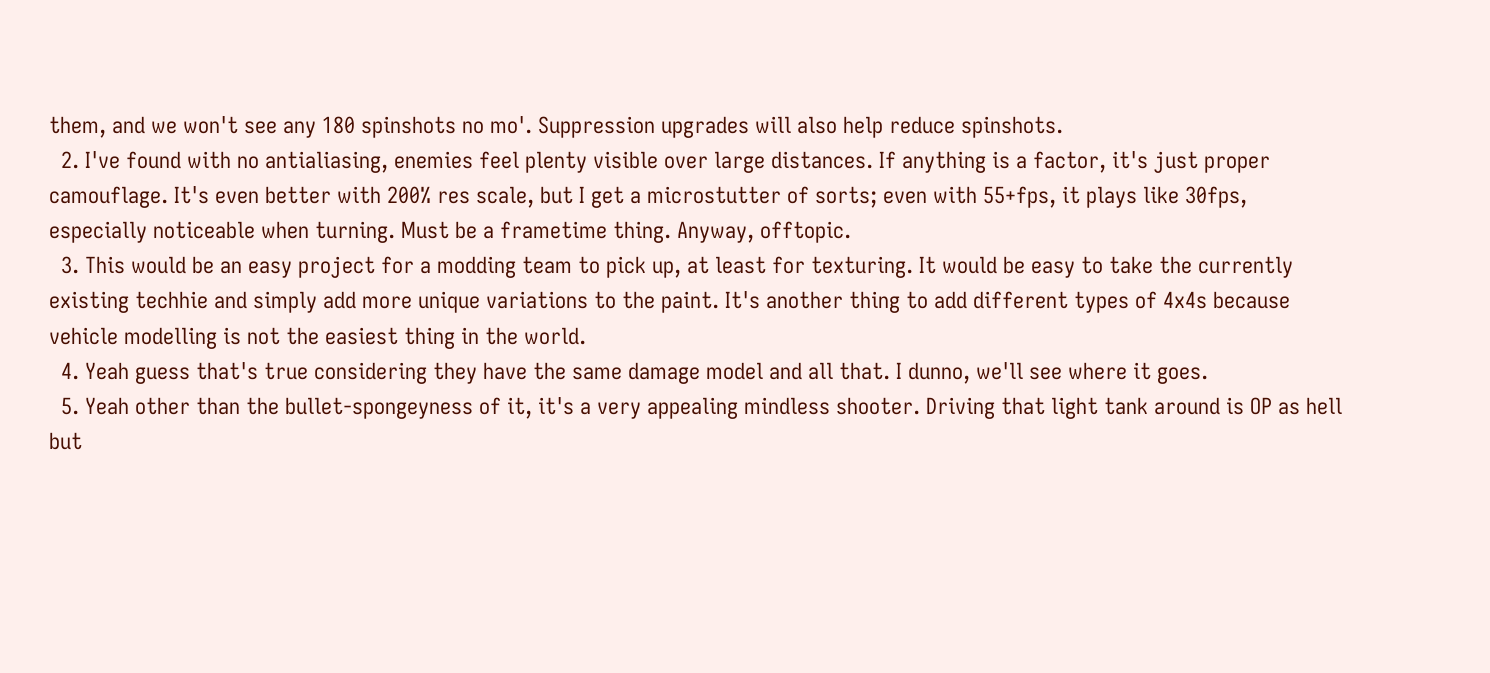them, and we won't see any 180 spinshots no mo'. Suppression upgrades will also help reduce spinshots.
  2. I've found with no antialiasing, enemies feel plenty visible over large distances. If anything is a factor, it's just proper camouflage. It's even better with 200% res scale, but I get a microstutter of sorts; even with 55+fps, it plays like 30fps, especially noticeable when turning. Must be a frametime thing. Anyway, offtopic.
  3. This would be an easy project for a modding team to pick up, at least for texturing. It would be easy to take the currently existing techhie and simply add more unique variations to the paint. It's another thing to add different types of 4x4s because vehicle modelling is not the easiest thing in the world.
  4. Yeah guess that's true considering they have the same damage model and all that. I dunno, we'll see where it goes.
  5. Yeah other than the bullet-spongeyness of it, it's a very appealing mindless shooter. Driving that light tank around is OP as hell but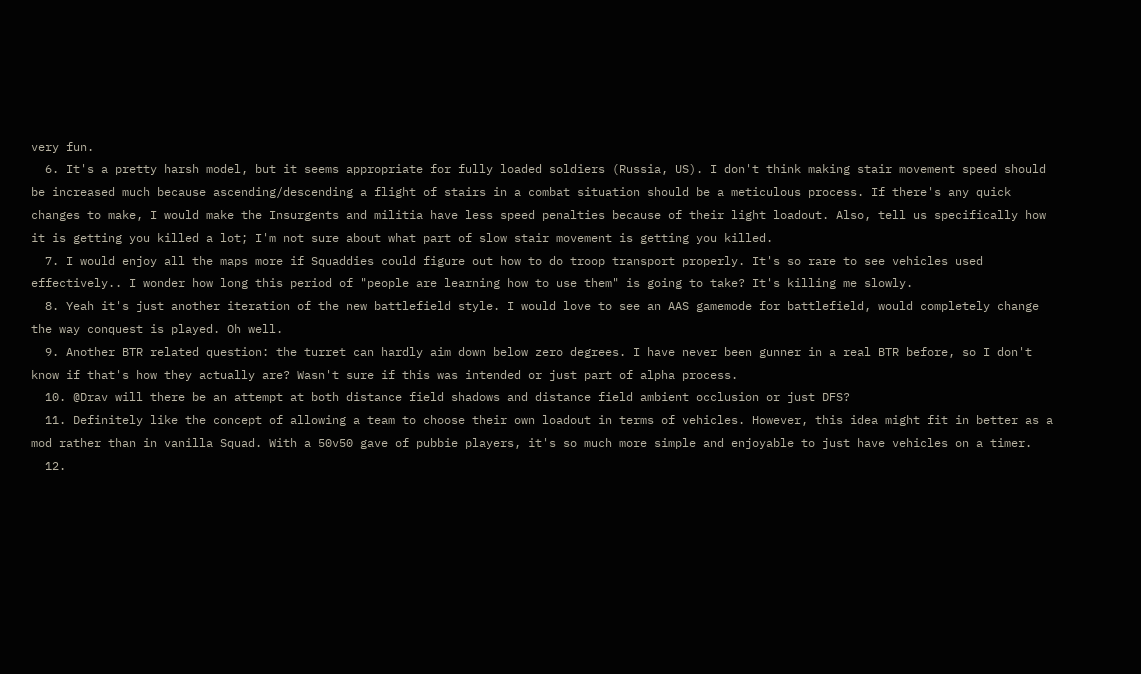very fun.
  6. It's a pretty harsh model, but it seems appropriate for fully loaded soldiers (Russia, US). I don't think making stair movement speed should be increased much because ascending/descending a flight of stairs in a combat situation should be a meticulous process. If there's any quick changes to make, I would make the Insurgents and militia have less speed penalties because of their light loadout. Also, tell us specifically how it is getting you killed a lot; I'm not sure about what part of slow stair movement is getting you killed.
  7. I would enjoy all the maps more if Squaddies could figure out how to do troop transport properly. It's so rare to see vehicles used effectively.. I wonder how long this period of "people are learning how to use them" is going to take? It's killing me slowly.
  8. Yeah it's just another iteration of the new battlefield style. I would love to see an AAS gamemode for battlefield, would completely change the way conquest is played. Oh well.
  9. Another BTR related question: the turret can hardly aim down below zero degrees. I have never been gunner in a real BTR before, so I don't know if that's how they actually are? Wasn't sure if this was intended or just part of alpha process.
  10. @Drav will there be an attempt at both distance field shadows and distance field ambient occlusion or just DFS?
  11. Definitely like the concept of allowing a team to choose their own loadout in terms of vehicles. However, this idea might fit in better as a mod rather than in vanilla Squad. With a 50v50 gave of pubbie players, it's so much more simple and enjoyable to just have vehicles on a timer.
  12.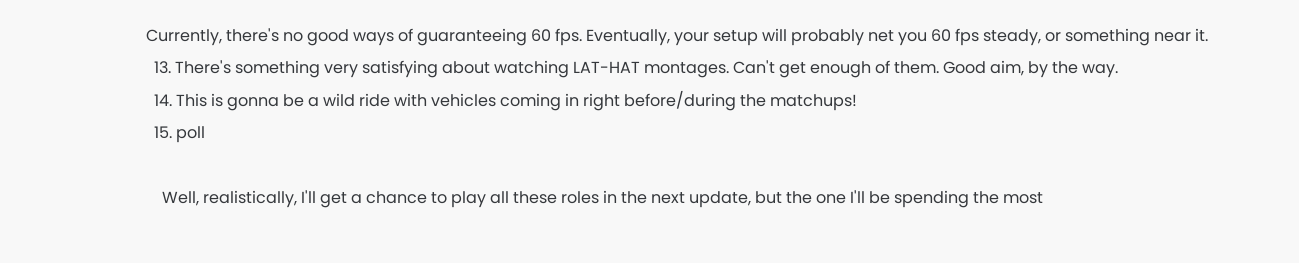Currently, there's no good ways of guaranteeing 60 fps. Eventually, your setup will probably net you 60 fps steady, or something near it.
  13. There's something very satisfying about watching LAT-HAT montages. Can't get enough of them. Good aim, by the way.
  14. This is gonna be a wild ride with vehicles coming in right before/during the matchups!
  15. poll

    Well, realistically, I'll get a chance to play all these roles in the next update, but the one I'll be spending the most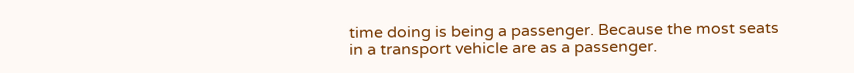time doing is being a passenger. Because the most seats in a transport vehicle are as a passenger.